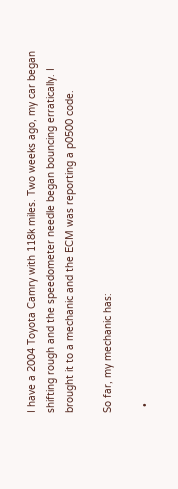I have a 2004 Toyota Camry with 118k miles. Two weeks ago, my car began shifting rough and the speedometer needle began bouncing erratically. I brought it to a mechanic and the ECM was reporting a p0500 code.

So far, my mechanic has:

  •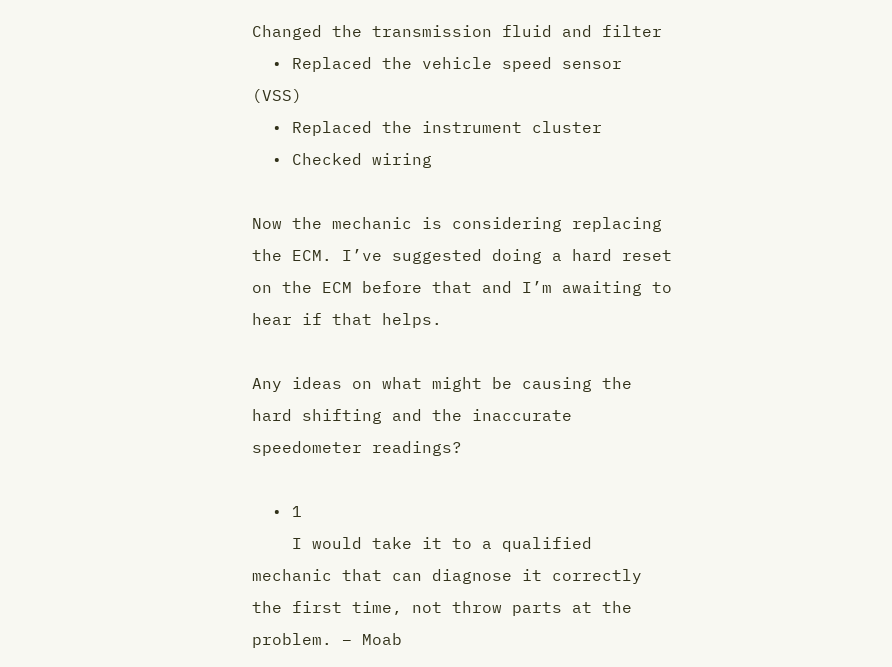Changed the transmission fluid and filter
  • Replaced the vehicle speed sensor (VSS)
  • Replaced the instrument cluster
  • Checked wiring

Now the mechanic is considering replacing the ECM. I’ve suggested doing a hard reset on the ECM before that and I’m awaiting to hear if that helps.

Any ideas on what might be causing the hard shifting and the inaccurate speedometer readings?

  • 1
    I would take it to a qualified mechanic that can diagnose it correctly the first time, not throw parts at the problem. – Moab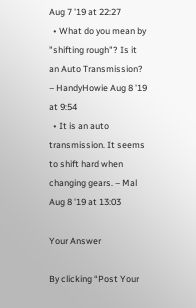Aug 7 '19 at 22:27
  • What do you mean by "shifting rough"? Is it an Auto Transmission? – HandyHowie Aug 8 '19 at 9:54
  • It is an auto transmission. It seems to shift hard when changing gears. – Mal Aug 8 '19 at 13:03

Your Answer

By clicking “Post Your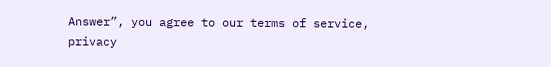Answer”, you agree to our terms of service, privacy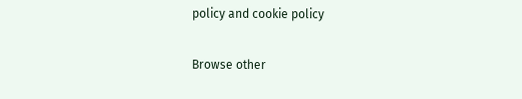policy and cookie policy

Browse other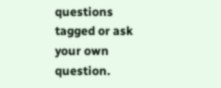questions tagged or ask your own question.